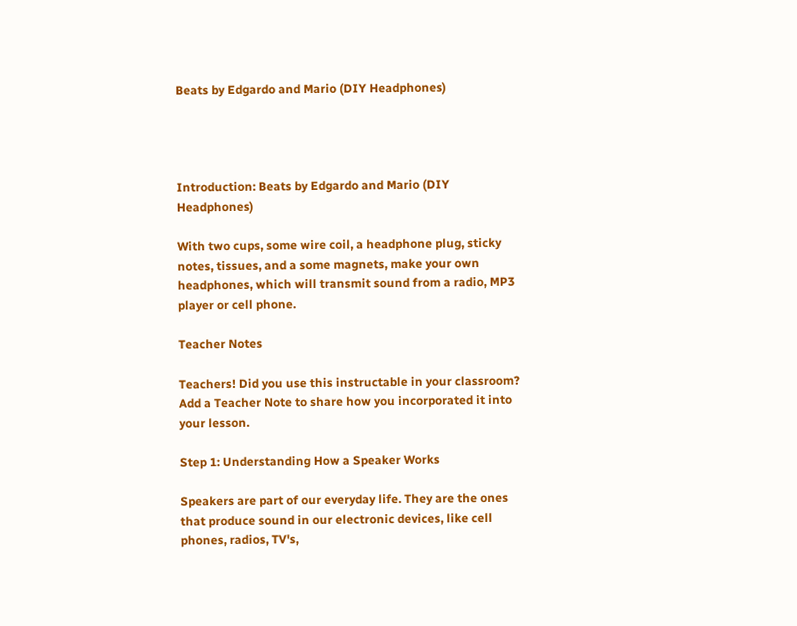Beats by Edgardo and Mario (DIY Headphones)




Introduction: Beats by Edgardo and Mario (DIY Headphones)

With two cups, some wire coil, a headphone plug, sticky notes, tissues, and a some magnets, make your own headphones, which will transmit sound from a radio, MP3 player or cell phone.

Teacher Notes

Teachers! Did you use this instructable in your classroom?
Add a Teacher Note to share how you incorporated it into your lesson.

Step 1: Understanding How a Speaker Works

Speakers are part of our everyday life. They are the ones that produce sound in our electronic devices, like cell phones, radios, TV's,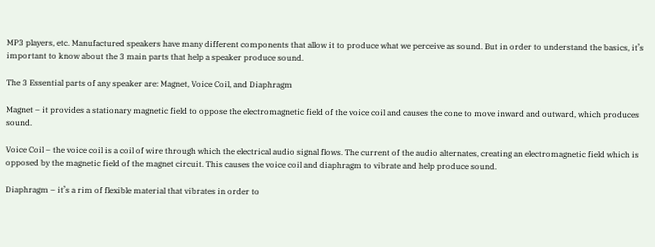MP3 players, etc. Manufactured speakers have many different components that allow it to produce what we perceive as sound. But in order to understand the basics, it’s important to know about the 3 main parts that help a speaker produce sound.

The 3 Essential parts of any speaker are: Magnet, Voice Coil, and Diaphragm

Magnet – it provides a stationary magnetic field to oppose the electromagnetic field of the voice coil and causes the cone to move inward and outward, which produces sound.

Voice Coil – the voice coil is a coil of wire through which the electrical audio signal flows. The current of the audio alternates, creating an electromagnetic field which is opposed by the magnetic field of the magnet circuit. This causes the voice coil and diaphragm to vibrate and help produce sound.

Diaphragm – it’s a rim of flexible material that vibrates in order to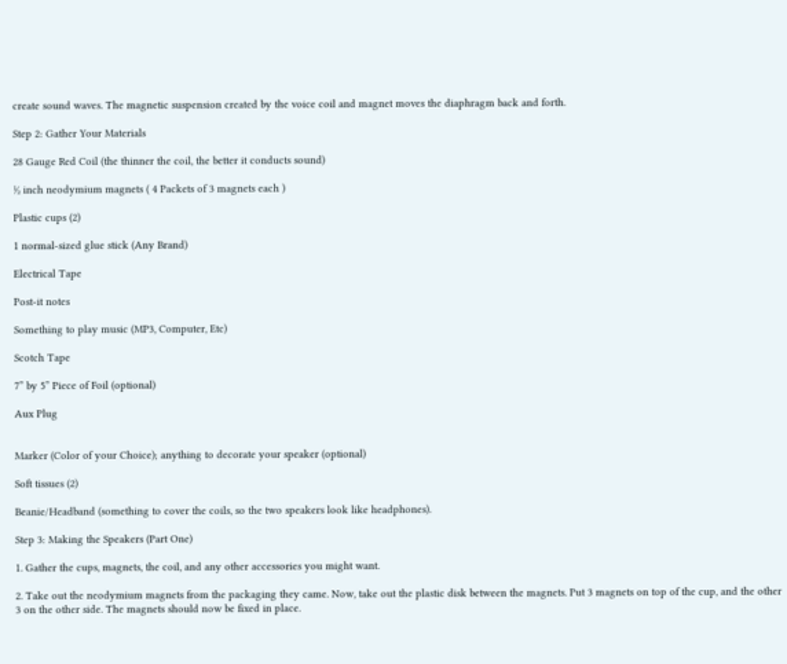create sound waves. The magnetic suspension created by the voice coil and magnet moves the diaphragm back and forth.

Step 2: Gather Your Materials

28 Gauge Red Coil (the thinner the coil, the better it conducts sound)

½ inch neodymium magnets ( 4 Packets of 3 magnets each )

Plastic cups (2)

1 normal-sized glue stick (Any Brand)

Electrical Tape

Post-it notes

Something to play music (MP3, Computer, Etc)

Scotch Tape

7” by 5” Piece of Foil (optional)

Aux Plug


Marker (Color of your Choice); anything to decorate your speaker (optional)

Soft tissues (2)

Beanie/Headband (something to cover the coils, so the two speakers look like headphones).

Step 3: Making the Speakers (Part One)

1. Gather the cups, magnets, the coil, and any other accessories you might want.

2. Take out the neodymium magnets from the packaging they came. Now, take out the plastic disk between the magnets. Put 3 magnets on top of the cup, and the other 3 on the other side. The magnets should now be fixed in place.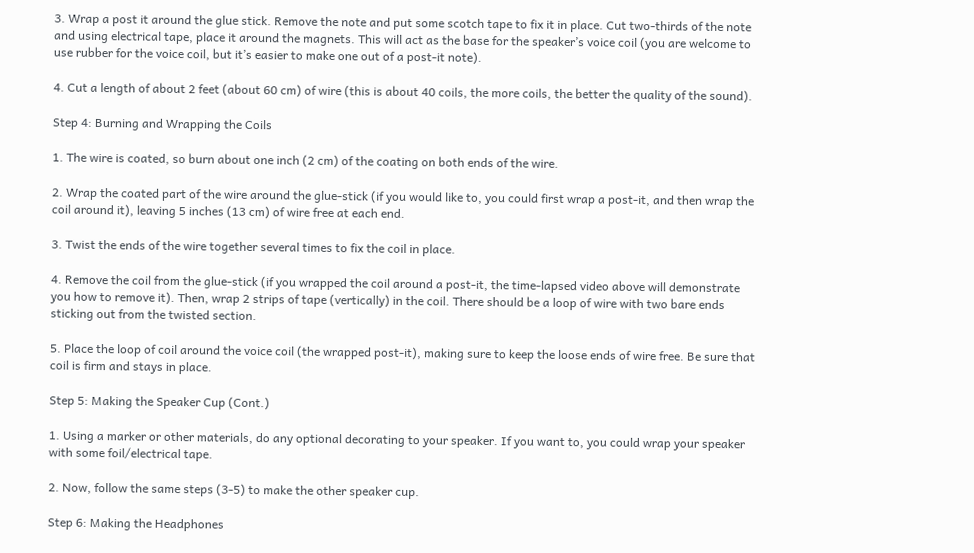3. Wrap a post it around the glue stick. Remove the note and put some scotch tape to fix it in place. Cut two-thirds of the note and using electrical tape, place it around the magnets. This will act as the base for the speaker’s voice coil (you are welcome to use rubber for the voice coil, but it’s easier to make one out of a post-it note).

4. Cut a length of about 2 feet (about 60 cm) of wire (this is about 40 coils, the more coils, the better the quality of the sound).

Step 4: Burning and Wrapping the Coils

1. The wire is coated, so burn about one inch (2 cm) of the coating on both ends of the wire.

2. Wrap the coated part of the wire around the glue-stick (if you would like to, you could first wrap a post-it, and then wrap the coil around it), leaving 5 inches (13 cm) of wire free at each end.

3. Twist the ends of the wire together several times to fix the coil in place.

4. Remove the coil from the glue-stick (if you wrapped the coil around a post-it, the time-lapsed video above will demonstrate you how to remove it). Then, wrap 2 strips of tape (vertically) in the coil. There should be a loop of wire with two bare ends sticking out from the twisted section.

5. Place the loop of coil around the voice coil (the wrapped post-it), making sure to keep the loose ends of wire free. Be sure that coil is firm and stays in place.

Step 5: Making the Speaker Cup (Cont.)

1. Using a marker or other materials, do any optional decorating to your speaker. If you want to, you could wrap your speaker with some foil/electrical tape.

2. Now, follow the same steps (3-5) to make the other speaker cup.

Step 6: Making the Headphones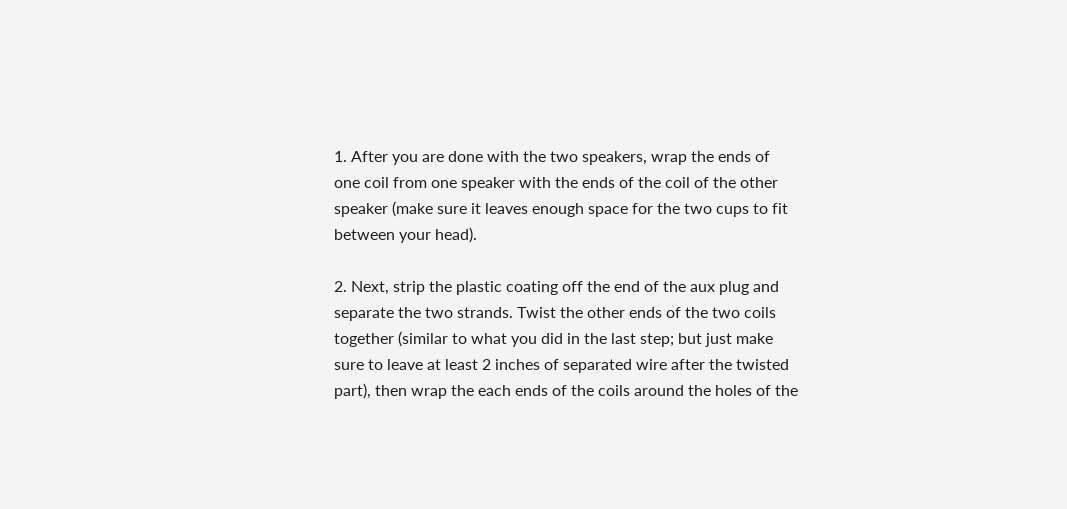1. After you are done with the two speakers, wrap the ends of one coil from one speaker with the ends of the coil of the other speaker (make sure it leaves enough space for the two cups to fit between your head).

2. Next, strip the plastic coating off the end of the aux plug and separate the two strands. Twist the other ends of the two coils together (similar to what you did in the last step; but just make sure to leave at least 2 inches of separated wire after the twisted part), then wrap the each ends of the coils around the holes of the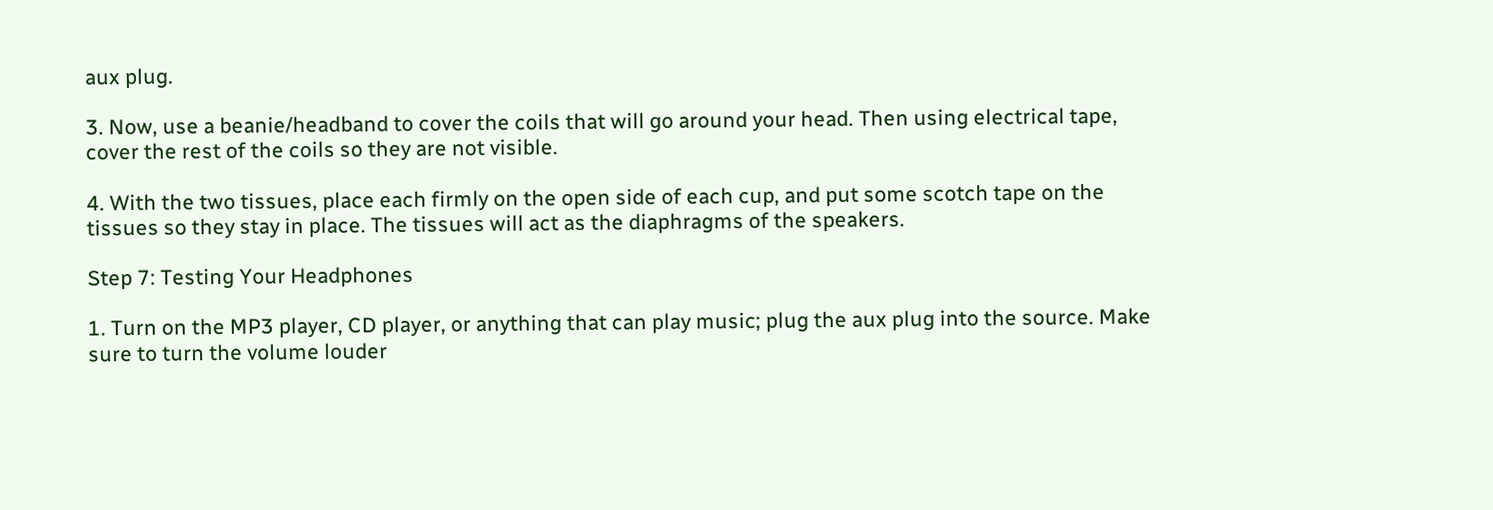aux plug.

3. Now, use a beanie/headband to cover the coils that will go around your head. Then using electrical tape, cover the rest of the coils so they are not visible.

4. With the two tissues, place each firmly on the open side of each cup, and put some scotch tape on the tissues so they stay in place. The tissues will act as the diaphragms of the speakers.

Step 7: Testing Your Headphones

1. Turn on the MP3 player, CD player, or anything that can play music; plug the aux plug into the source. Make sure to turn the volume louder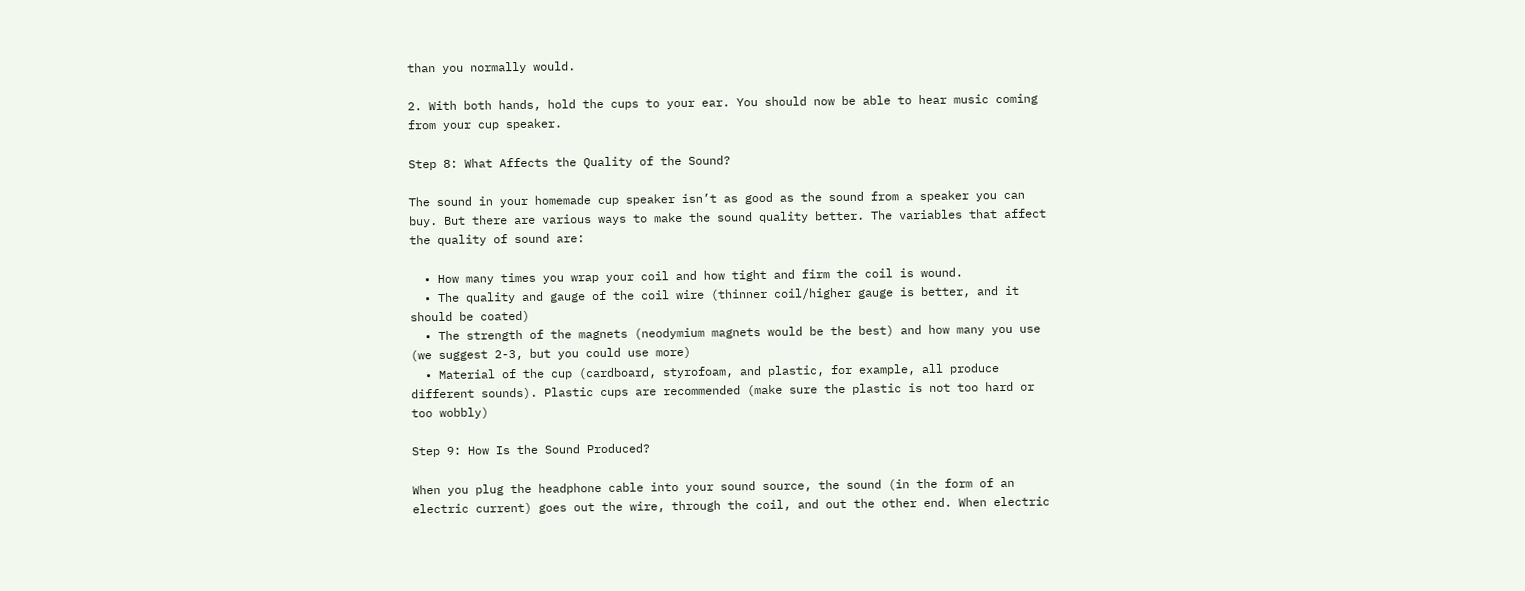than you normally would.

2. With both hands, hold the cups to your ear. You should now be able to hear music coming from your cup speaker.

Step 8: What Affects the Quality of the Sound?

The sound in your homemade cup speaker isn’t as good as the sound from a speaker you can buy. But there are various ways to make the sound quality better. The variables that affect the quality of sound are:

  • How many times you wrap your coil and how tight and firm the coil is wound.
  • The quality and gauge of the coil wire (thinner coil/higher gauge is better, and it should be coated)
  • The strength of the magnets (neodymium magnets would be the best) and how many you use (we suggest 2-3, but you could use more)
  • Material of the cup (cardboard, styrofoam, and plastic, for example, all produce different sounds). Plastic cups are recommended (make sure the plastic is not too hard or too wobbly)

Step 9: How Is the Sound Produced?

When you plug the headphone cable into your sound source, the sound (in the form of an electric current) goes out the wire, through the coil, and out the other end. When electric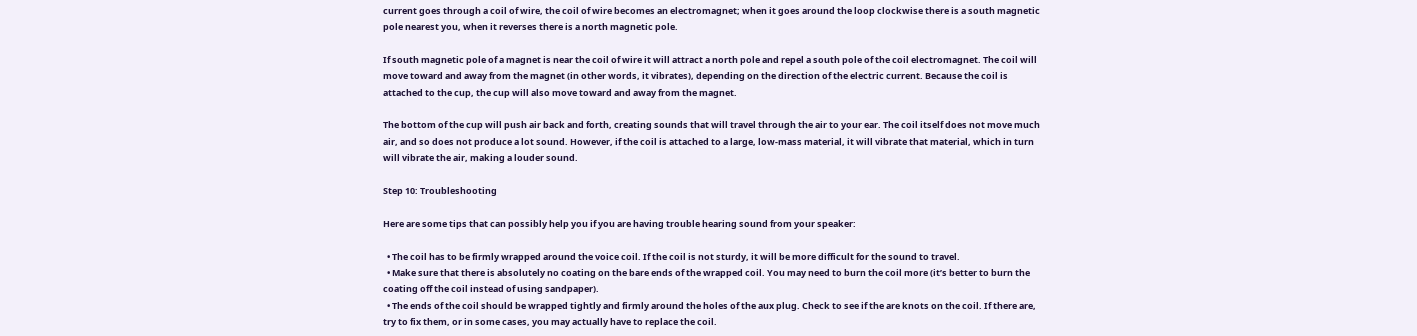current goes through a coil of wire, the coil of wire becomes an electromagnet; when it goes around the loop clockwise there is a south magnetic pole nearest you, when it reverses there is a north magnetic pole.

If south magnetic pole of a magnet is near the coil of wire it will attract a north pole and repel a south pole of the coil electromagnet. The coil will move toward and away from the magnet (in other words, it vibrates), depending on the direction of the electric current. Because the coil is attached to the cup, the cup will also move toward and away from the magnet.

The bottom of the cup will push air back and forth, creating sounds that will travel through the air to your ear. The coil itself does not move much air, and so does not produce a lot sound. However, if the coil is attached to a large, low-mass material, it will vibrate that material, which in turn will vibrate the air, making a louder sound.

Step 10: Troubleshooting

Here are some tips that can possibly help you if you are having trouble hearing sound from your speaker:

  • The coil has to be firmly wrapped around the voice coil. If the coil is not sturdy, it will be more difficult for the sound to travel.
  • Make sure that there is absolutely no coating on the bare ends of the wrapped coil. You may need to burn the coil more (it’s better to burn the coating off the coil instead of using sandpaper).
  • The ends of the coil should be wrapped tightly and firmly around the holes of the aux plug. Check to see if the are knots on the coil. If there are, try to fix them, or in some cases, you may actually have to replace the coil.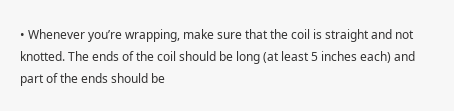• Whenever you’re wrapping, make sure that the coil is straight and not knotted. The ends of the coil should be long (at least 5 inches each) and part of the ends should be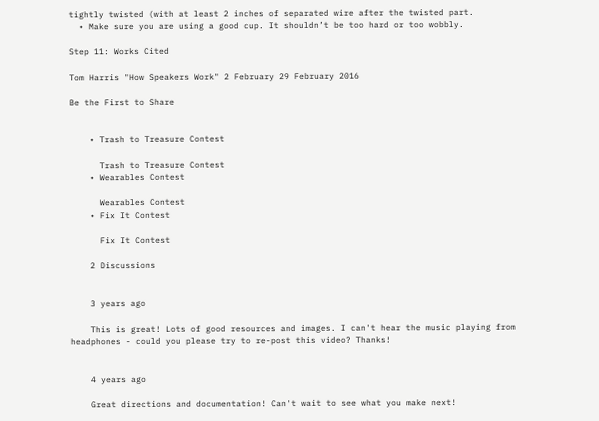tightly twisted (with at least 2 inches of separated wire after the twisted part.
  • Make sure you are using a good cup. It shouldn’t be too hard or too wobbly.

Step 11: Works Cited

Tom Harris "How Speakers Work" 2 February 29 February 2016

Be the First to Share


    • Trash to Treasure Contest

      Trash to Treasure Contest
    • Wearables Contest

      Wearables Contest
    • Fix It Contest

      Fix It Contest

    2 Discussions


    3 years ago

    This is great! Lots of good resources and images. I can't hear the music playing from headphones - could you please try to re-post this video? Thanks!


    4 years ago

    Great directions and documentation! Can't wait to see what you make next!